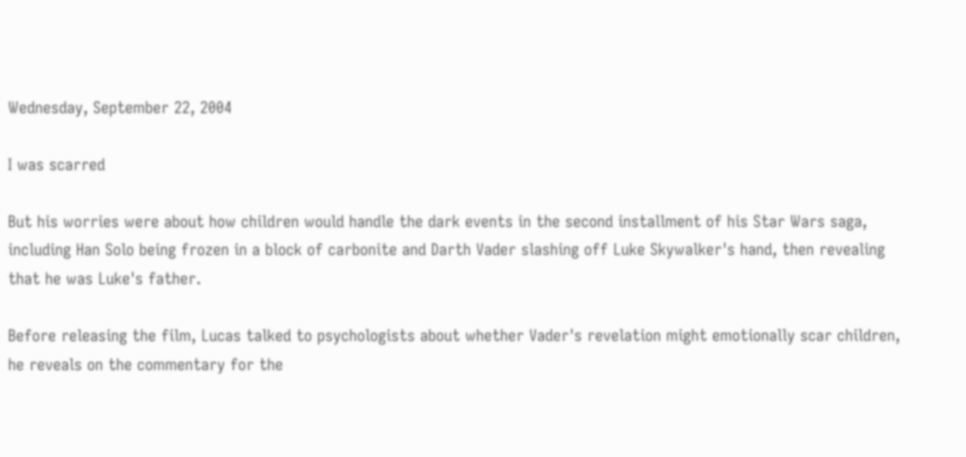Wednesday, September 22, 2004

I was scarred

But his worries were about how children would handle the dark events in the second installment of his Star Wars saga, including Han Solo being frozen in a block of carbonite and Darth Vader slashing off Luke Skywalker's hand, then revealing that he was Luke's father.

Before releasing the film, Lucas talked to psychologists about whether Vader's revelation might emotionally scar children, he reveals on the commentary for the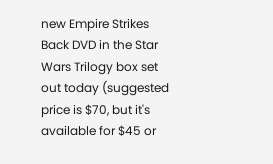new Empire Strikes Back DVD in the Star Wars Trilogy box set out today (suggested price is $70, but it's available for $45 or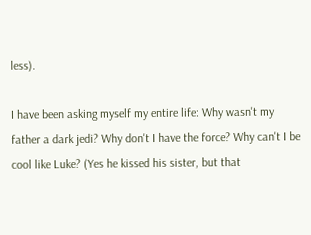less).

I have been asking myself my entire life: Why wasn't my father a dark jedi? Why don't I have the force? Why can't I be cool like Luke? (Yes he kissed his sister, but that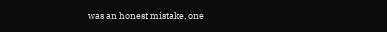was an honest mistake, one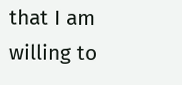that I am willing to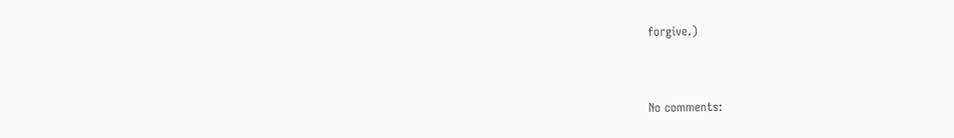forgive.)


No comments: